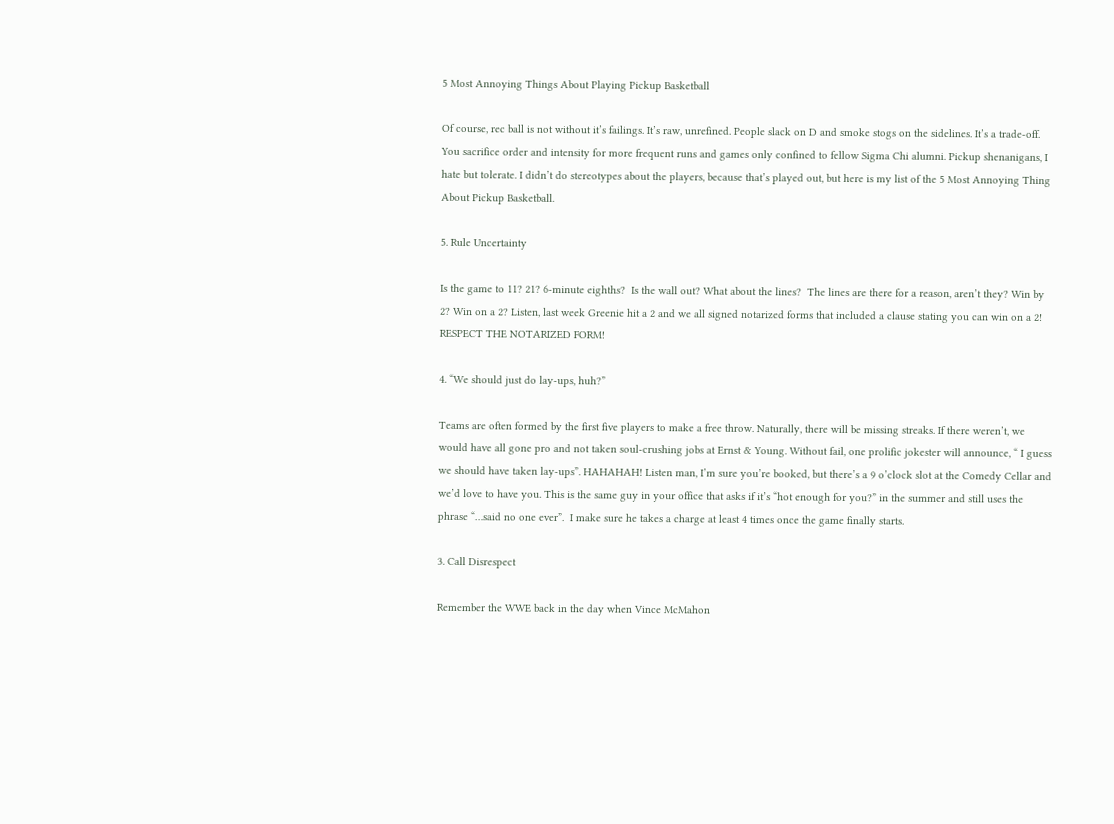5 Most Annoying Things About Playing Pickup Basketball

Of course, rec ball is not without it’s failings. It’s raw, unrefined. People slack on D and smoke stogs on the sidelines. It’s a trade-off. You sacrifice order and intensity for more frequent runs and games only confined to fellow Sigma Chi alumni. Pickup shenanigans, I hate but tolerate. I didn’t do stereotypes about the players, because that’s played out, but here is my list of the 5 Most Annoying Thing About Pickup Basketball.

5. Rule Uncertainty

Is the game to 11? 21? 6-minute eighths?  Is the wall out? What about the lines?  The lines are there for a reason, aren’t they? Win by 2? Win on a 2? Listen, last week Greenie hit a 2 and we all signed notarized forms that included a clause stating you can win on a 2! RESPECT THE NOTARIZED FORM!

4. “We should just do lay-ups, huh?”

Teams are often formed by the first five players to make a free throw. Naturally, there will be missing streaks. If there weren’t, we would have all gone pro and not taken soul-crushing jobs at Ernst & Young. Without fail, one prolific jokester will announce, “ I guess we should have taken lay-ups”. HAHAHAH! Listen man, I’m sure you’re booked, but there’s a 9 o’clock slot at the Comedy Cellar and we’d love to have you. This is the same guy in your office that asks if it’s “hot enough for you?” in the summer and still uses the phrase “…said no one ever”.  I make sure he takes a charge at least 4 times once the game finally starts.

3. Call Disrespect

Remember the WWE back in the day when Vince McMahon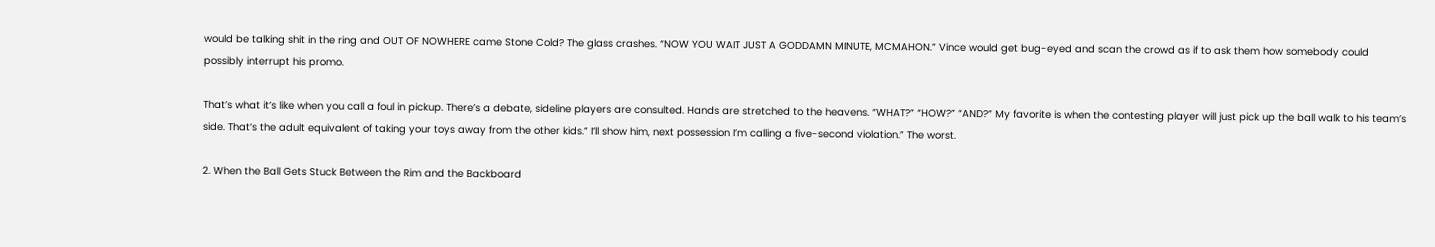would be talking shit in the ring and OUT OF NOWHERE came Stone Cold? The glass crashes. “NOW YOU WAIT JUST A GODDAMN MINUTE, MCMAHON.” Vince would get bug-eyed and scan the crowd as if to ask them how somebody could possibly interrupt his promo.

That’s what it’s like when you call a foul in pickup. There’s a debate, sideline players are consulted. Hands are stretched to the heavens. “WHAT?” “HOW?” “AND?” My favorite is when the contesting player will just pick up the ball walk to his team’s side. That’s the adult equivalent of taking your toys away from the other kids.” I’ll show him, next possession I’m calling a five-second violation.” The worst.

2. When the Ball Gets Stuck Between the Rim and the Backboard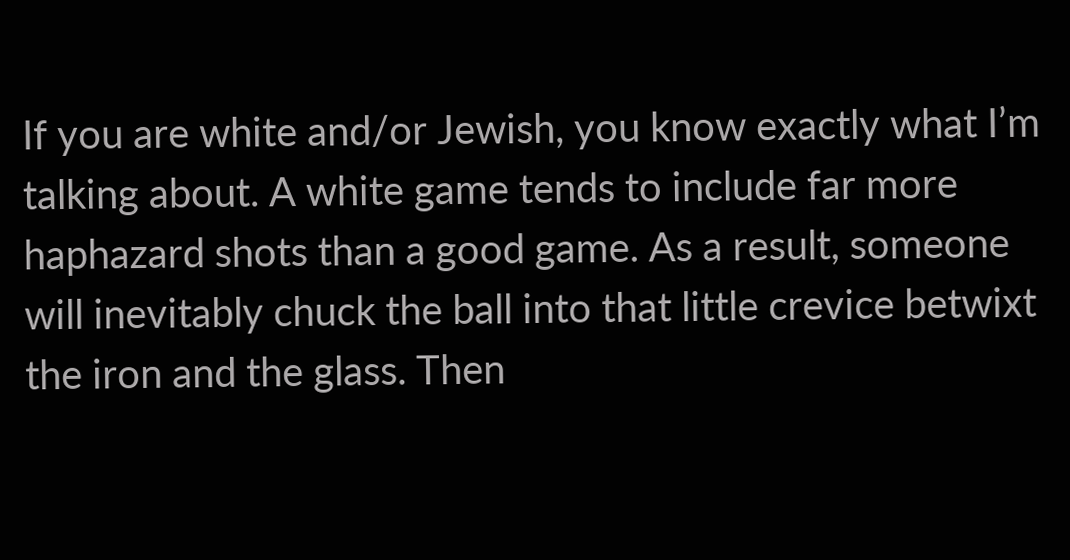If you are white and/or Jewish, you know exactly what I’m talking about. A white game tends to include far more haphazard shots than a good game. As a result, someone will inevitably chuck the ball into that little crevice betwixt the iron and the glass. Then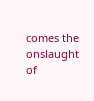comes the onslaught of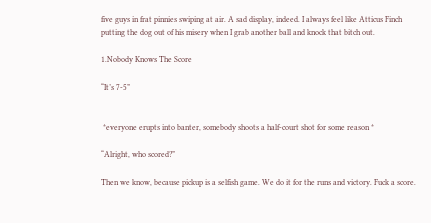five guys in frat pinnies swiping at air. A sad display, indeed. I always feel like Atticus Finch putting the dog out of his misery when I grab another ball and knock that bitch out.

1.Nobody Knows The Score

“It’s 7-5”


 *everyone erupts into banter, somebody shoots a half-court shot for some reason *

“Alright, who scored?”

Then we know, because pickup is a selfish game. We do it for the runs and victory. Fuck a score.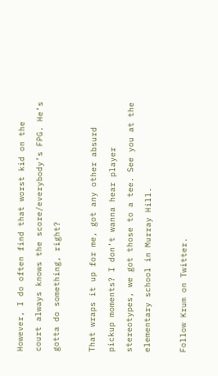However, I do often find that worst kid on the court always knows the score/everybody’s FPG. He’s gotta do something, right?

That wraps it up for me, got any other absurd pickup moments? I don’t wanna hear player stereotypes, we got those to a tee. See you at the elementary school in Murray Hill.

Follow Krum on Twitter.